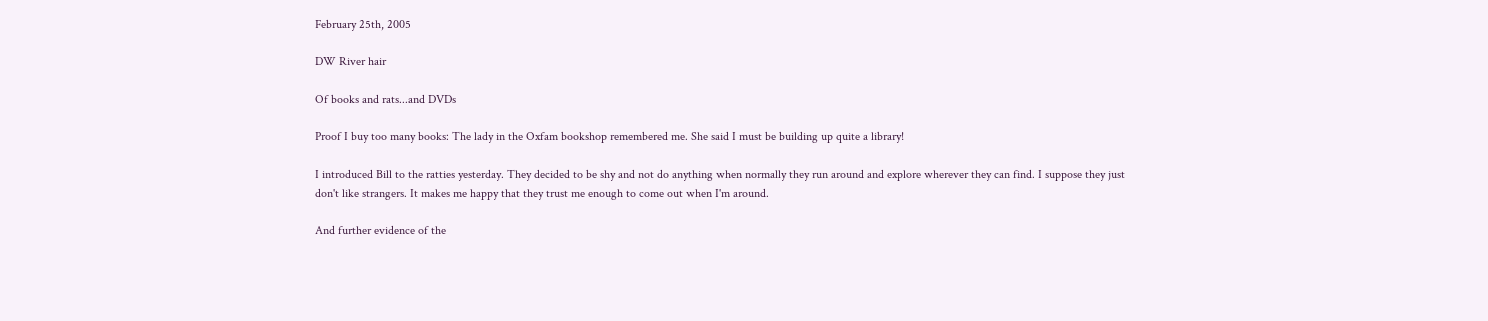February 25th, 2005

DW River hair

Of books and rats...and DVDs

Proof I buy too many books: The lady in the Oxfam bookshop remembered me. She said I must be building up quite a library!

I introduced Bill to the ratties yesterday. They decided to be shy and not do anything when normally they run around and explore wherever they can find. I suppose they just don't like strangers. It makes me happy that they trust me enough to come out when I'm around.

And further evidence of the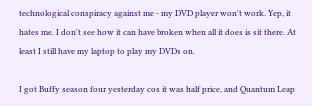technological conspiracy against me - my DVD player won't work. Yep, it hates me. I don't see how it can have broken when all it does is sit there. At least I still have my laptop to play my DVDs on.

I got Buffy season four yesterday cos it was half price, and Quantum Leap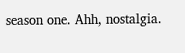season one. Ahh, nostalgia.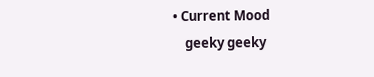• Current Mood
    geeky geeky